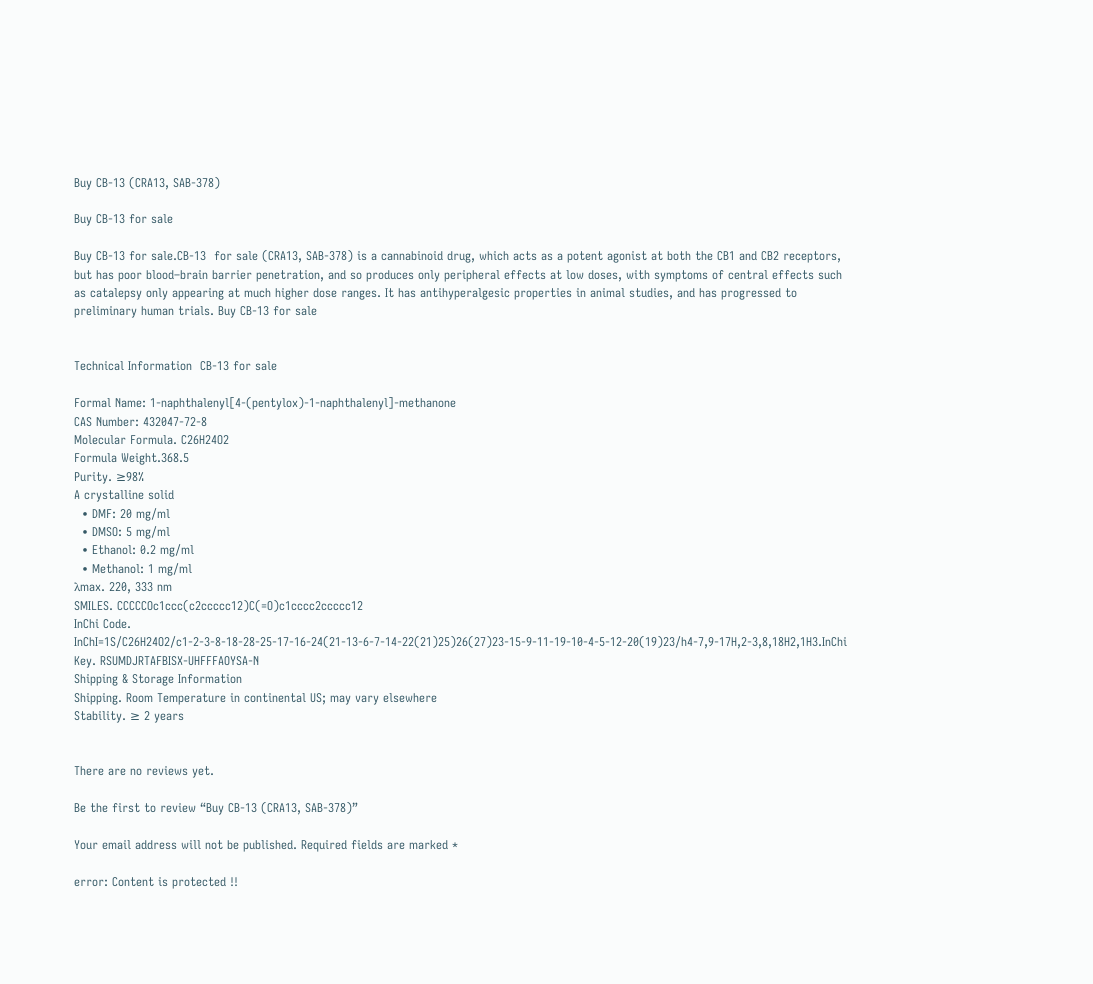Buy CB-13 (CRA13, SAB-378)

Buy CB-13 for sale

Buy CB-13 for sale.CB-13  for sale (CRA13, SAB-378) is a cannabinoid drug, which acts as a potent agonist at both the CB1 and CB2 receptors, but has poor blood–brain barrier penetration, and so produces only peripheral effects at low doses, with symptoms of central effects such as catalepsy only appearing at much higher dose ranges. It has antihyperalgesic properties in animal studies, and has progressed to preliminary human trials. Buy CB-13 for sale


Technical Information  CB-13 for sale

Formal Name: 1-naphthalenyl[4-(pentylox)-1-naphthalenyl]-methanone
CAS Number: 432047-72-8
Molecular Formula. C26H24O2
Formula Weight.368.5
Purity. ≥98%
A crystalline solid
  • DMF: 20 mg/ml
  • DMSO: 5 mg/ml
  • Ethanol: 0.2 mg/ml
  • Methanol: 1 mg/ml
λmax. 220, 333 nm
SMILES. CCCCCOc1ccc(c2ccccc12)C(=O)c1cccc2ccccc12
InChi Code. InChI=1S/C26H24O2/c1-2-3-8-18-28-25-17-16-24(21-13-6-7-14-22(21)25)26(27)23-15-9-11-19-10-4-5-12-20(19)23/h4-7,9-17H,2-3,8,18H2,1H3.InChi Key. RSUMDJRTAFBISX-UHFFFAOYSA-N
Shipping & Storage Information
Shipping. Room Temperature in continental US; may vary elsewhere
Stability. ≥ 2 years


There are no reviews yet.

Be the first to review “Buy CB-13 (CRA13, SAB-378)”

Your email address will not be published. Required fields are marked *

error: Content is protected !!